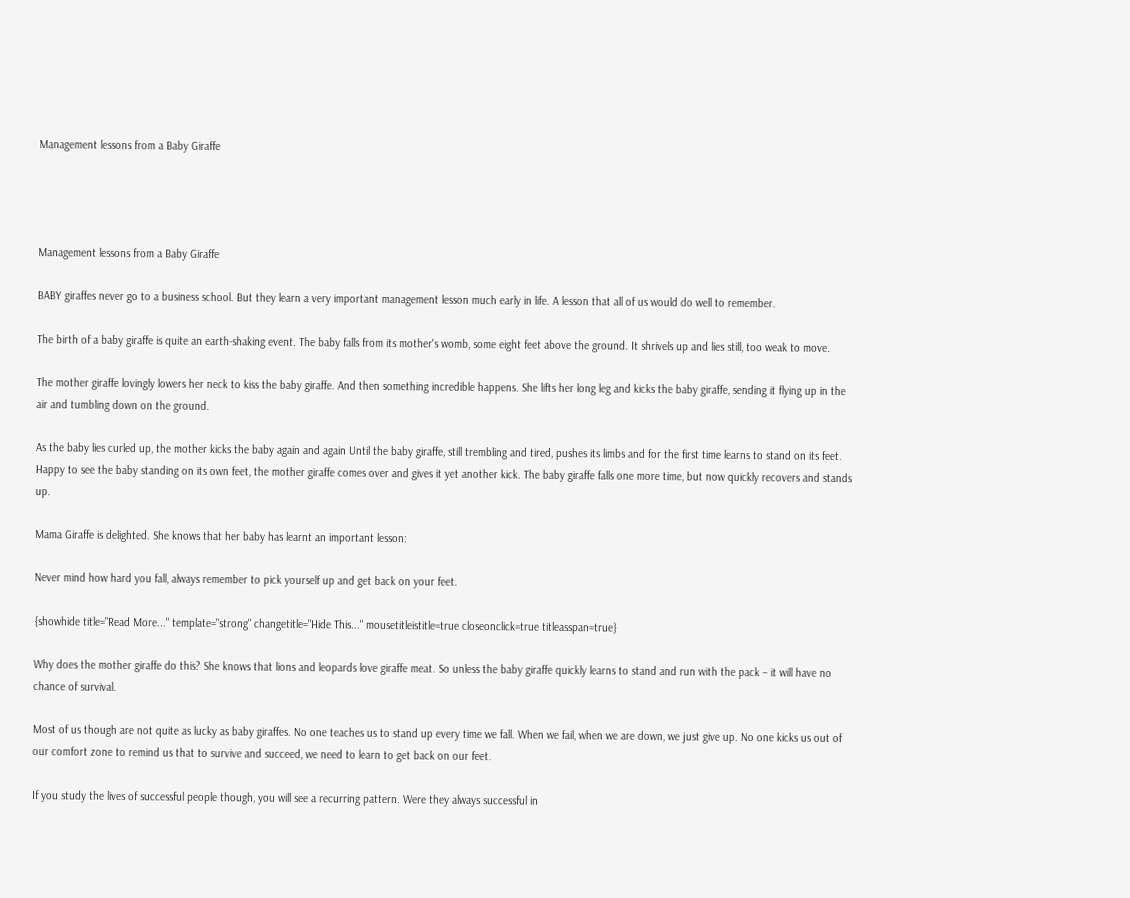Management lessons from a Baby Giraffe




Management lessons from a Baby Giraffe

BABY giraffes never go to a business school. But they learn a very important management lesson much early in life. A lesson that all of us would do well to remember.

The birth of a baby giraffe is quite an earth-shaking event. The baby falls from its mother's womb, some eight feet above the ground. It shrivels up and lies still, too weak to move.

The mother giraffe lovingly lowers her neck to kiss the baby giraffe. And then something incredible happens. She lifts her long leg and kicks the baby giraffe, sending it flying up in the air and tumbling down on the ground.

As the baby lies curled up, the mother kicks the baby again and again Until the baby giraffe, still trembling and tired, pushes its limbs and for the first time learns to stand on its feet. Happy to see the baby standing on its own feet, the mother giraffe comes over and gives it yet another kick. The baby giraffe falls one more time, but now quickly recovers and stands up.

Mama Giraffe is delighted. She knows that her baby has learnt an important lesson:

Never mind how hard you fall, always remember to pick yourself up and get back on your feet.

{showhide title="Read More..." template="strong" changetitle="Hide This..." mousetitleistitle=true closeonclick=true titleasspan=true}

Why does the mother giraffe do this? She knows that lions and leopards love giraffe meat. So unless the baby giraffe quickly learns to stand and run with the pack – it will have no chance of survival.

Most of us though are not quite as lucky as baby giraffes. No one teaches us to stand up every time we fall. When we fail, when we are down, we just give up. No one kicks us out of our comfort zone to remind us that to survive and succeed, we need to learn to get back on our feet.

If you study the lives of successful people though, you will see a recurring pattern. Were they always successful in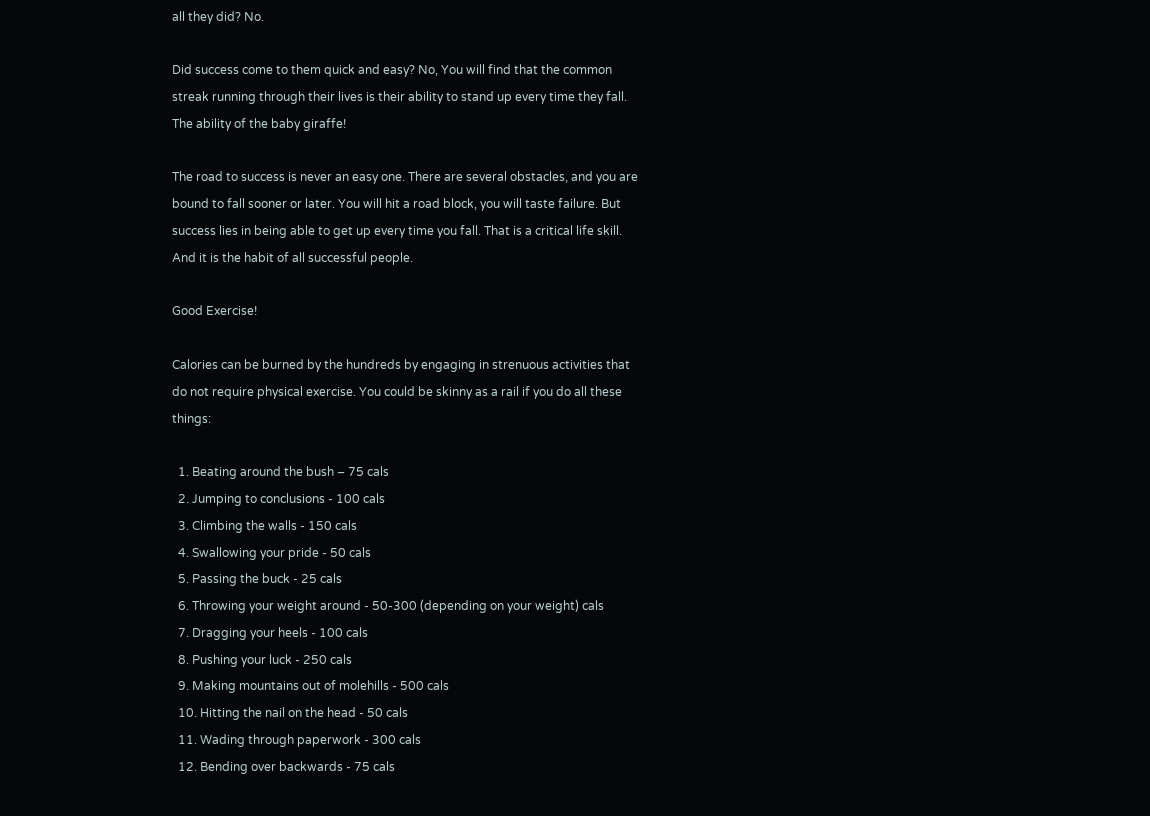all they did? No.

Did success come to them quick and easy? No, You will find that the common streak running through their lives is their ability to stand up every time they fall. The ability of the baby giraffe!

The road to success is never an easy one. There are several obstacles, and you are bound to fall sooner or later. You will hit a road block, you will taste failure. But success lies in being able to get up every time you fall. That is a critical life skill. And it is the habit of all successful people.

Good Exercise!

Calories can be burned by the hundreds by engaging in strenuous activities that do not require physical exercise. You could be skinny as a rail if you do all these things:

  1. Beating around the bush – 75 cals
  2. Jumping to conclusions - 100 cals
  3. Climbing the walls - 150 cals
  4. Swallowing your pride - 50 cals
  5. Passing the buck - 25 cals
  6. Throwing your weight around - 50-300 (depending on your weight) cals
  7. Dragging your heels - 100 cals
  8. Pushing your luck - 250 cals
  9. Making mountains out of molehills - 500 cals
  10. Hitting the nail on the head - 50 cals
  11. Wading through paperwork - 300 cals
  12. Bending over backwards - 75 cals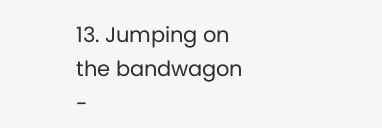13. Jumping on the bandwagon -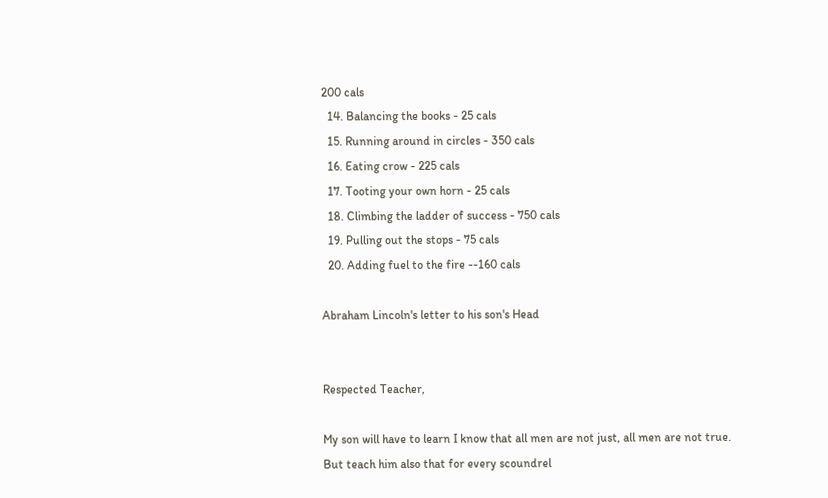200 cals
  14. Balancing the books - 25 cals
  15. Running around in circles - 350 cals
  16. Eating crow - 225 cals
  17. Tooting your own horn - 25 cals
  18. Climbing the ladder of success - 750 cals
  19. Pulling out the stops - 75 cals
  20. Adding fuel to the fire --160 cals

Abraham Lincoln's letter to his son's Head


Respected Teacher,

My son will have to learn I know that all men are not just, all men are not true. But teach him also that for every scoundrel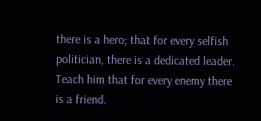there is a hero; that for every selfish politician, there is a dedicated leader. Teach him that for every enemy there is a friend.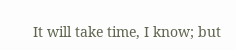It will take time, I know; but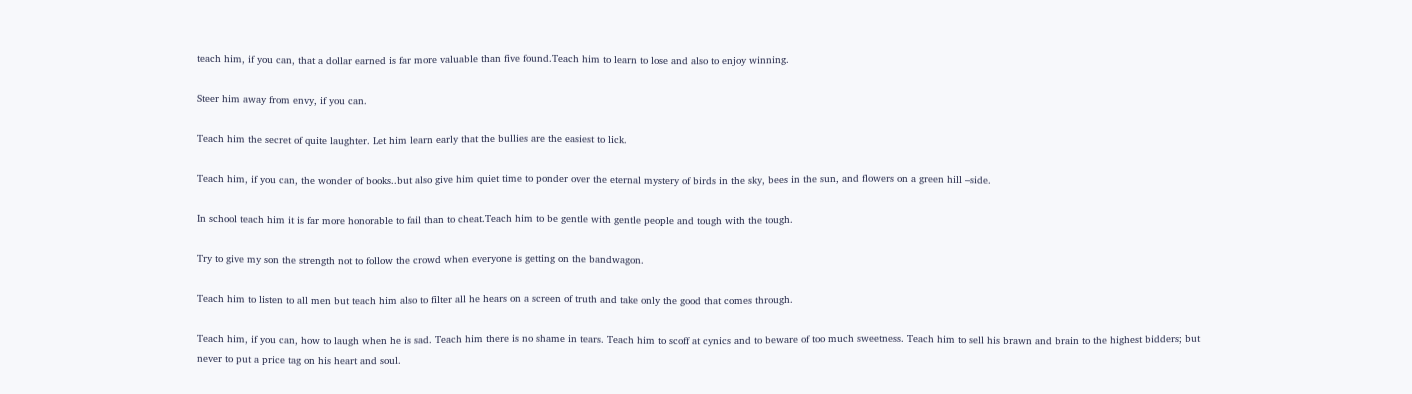teach him, if you can, that a dollar earned is far more valuable than five found.Teach him to learn to lose and also to enjoy winning.

Steer him away from envy, if you can.

Teach him the secret of quite laughter. Let him learn early that the bullies are the easiest to lick.

Teach him, if you can, the wonder of books..but also give him quiet time to ponder over the eternal mystery of birds in the sky, bees in the sun, and flowers on a green hill –side.

In school teach him it is far more honorable to fail than to cheat.Teach him to be gentle with gentle people and tough with the tough.

Try to give my son the strength not to follow the crowd when everyone is getting on the bandwagon.

Teach him to listen to all men but teach him also to filter all he hears on a screen of truth and take only the good that comes through.

Teach him, if you can, how to laugh when he is sad. Teach him there is no shame in tears. Teach him to scoff at cynics and to beware of too much sweetness. Teach him to sell his brawn and brain to the highest bidders; but never to put a price tag on his heart and soul.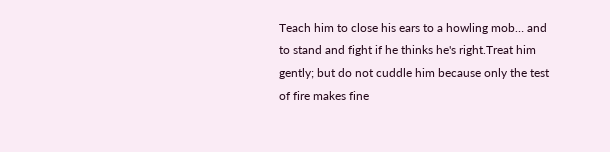Teach him to close his ears to a howling mob… and to stand and fight if he thinks he's right.Treat him gently; but do not cuddle him because only the test of fire makes fine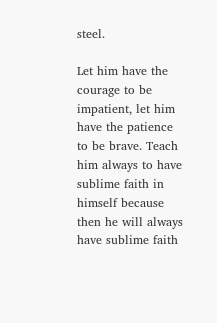steel.

Let him have the courage to be impatient, let him have the patience to be brave. Teach him always to have sublime faith in himself because then he will always have sublime faith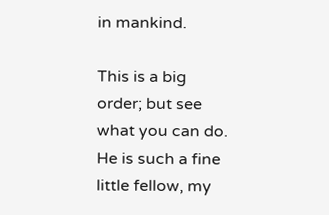in mankind.

This is a big order; but see what you can do. He is such a fine little fellow, my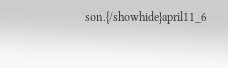son.{/showhide}april11_6